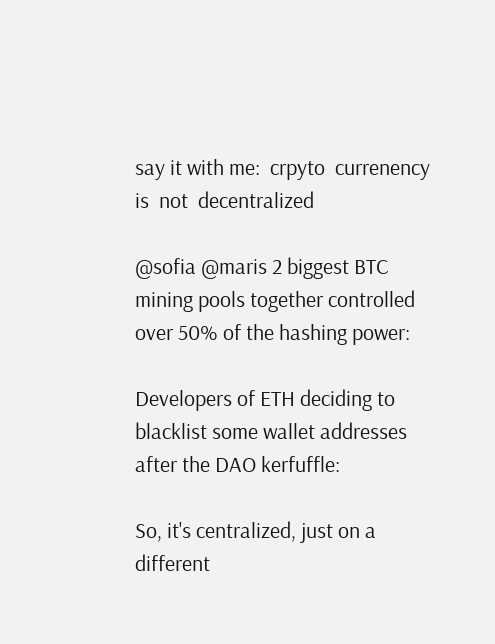say it with me:  crpyto  currenency  is  not  decentralized

@sofia @maris 2 biggest BTC mining pools together controlled over 50% of the hashing power:

Developers of ETH deciding to blacklist some wallet addresses after the DAO kerfuffle:

So, it's centralized, just on a different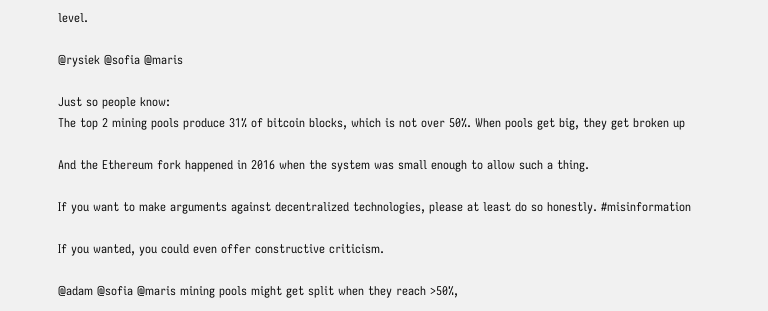level.

@rysiek @sofia @maris

Just so people know:
The top 2 mining pools produce 31% of bitcoin blocks, which is not over 50%. When pools get big, they get broken up

And the Ethereum fork happened in 2016 when the system was small enough to allow such a thing.

If you want to make arguments against decentralized technologies, please at least do so honestly. #misinformation

If you wanted, you could even offer constructive criticism.

@adam @sofia @maris mining pools might get split when they reach >50%,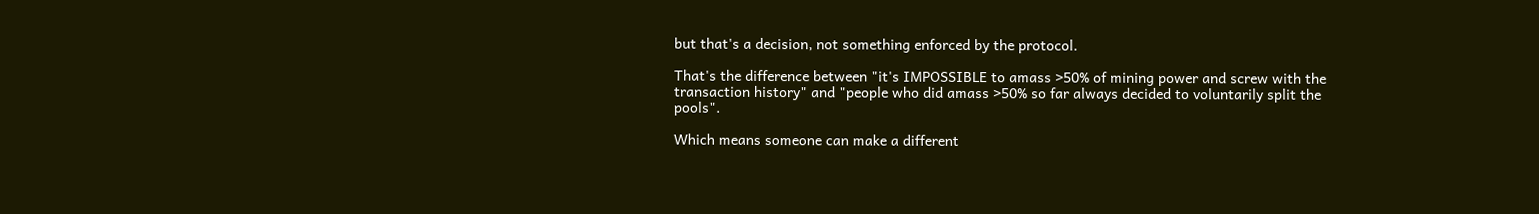but that's a decision, not something enforced by the protocol.

That's the difference between "it's IMPOSSIBLE to amass >50% of mining power and screw with the transaction history" and "people who did amass >50% so far always decided to voluntarily split the pools".

Which means someone can make a different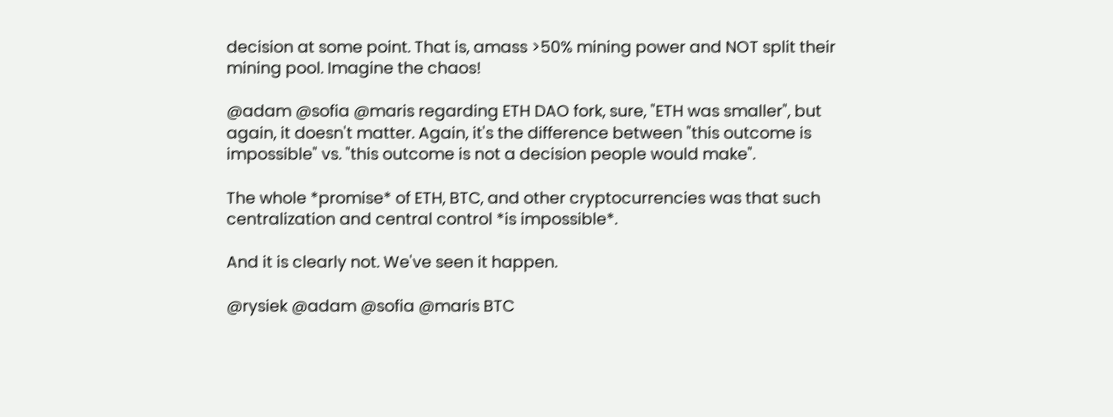decision at some point. That is, amass >50% mining power and NOT split their mining pool. Imagine the chaos!

@adam @sofia @maris regarding ETH DAO fork, sure, "ETH was smaller", but again, it doesn't matter. Again, it's the difference between "this outcome is impossible" vs. "this outcome is not a decision people would make".

The whole *promise* of ETH, BTC, and other cryptocurrencies was that such centralization and central control *is impossible*.

And it is clearly not. We've seen it happen.

@rysiek @adam @sofia @maris BTC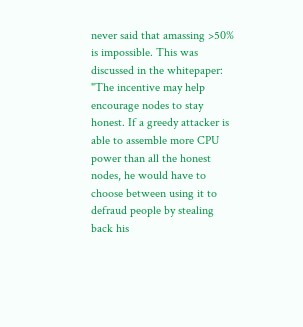never said that amassing >50% is impossible. This was discussed in the whitepaper:
"The incentive may help encourage nodes to stay honest. If a greedy attacker is able to assemble more CPU power than all the honest nodes, he would have to choose between using it to defraud people by stealing back his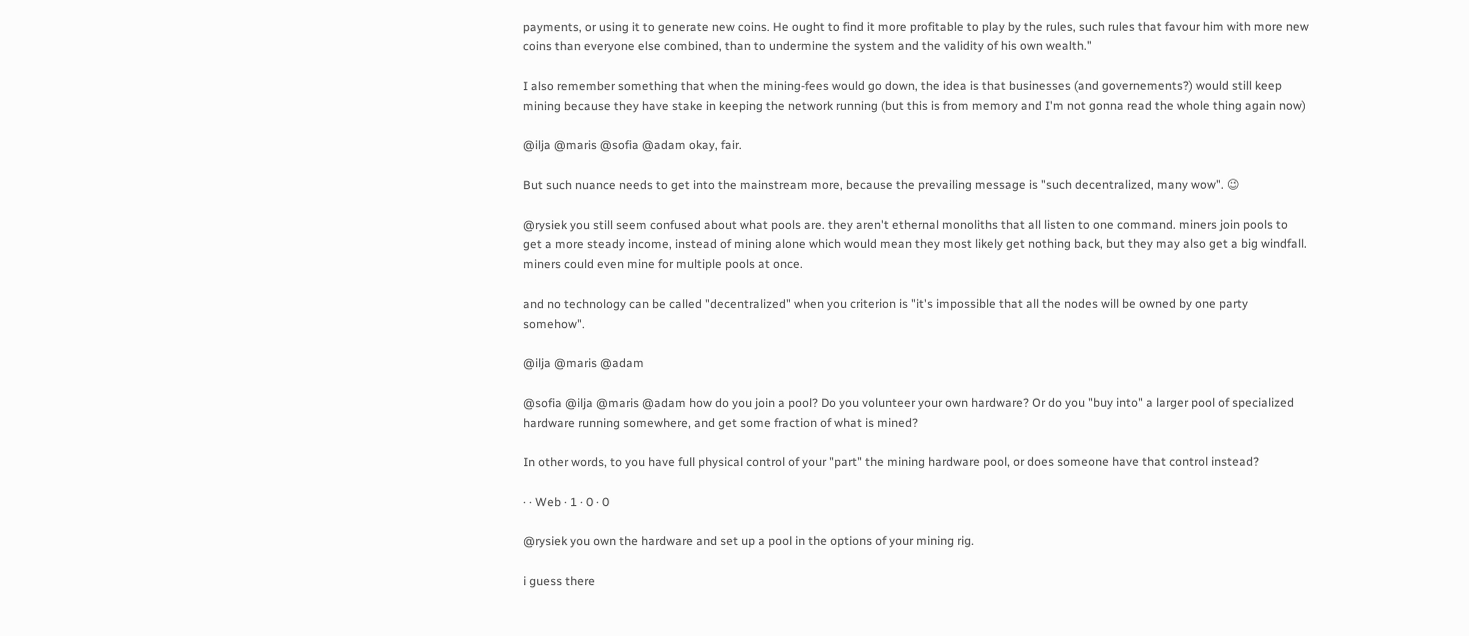payments, or using it to generate new coins. He ought to find it more profitable to play by the rules, such rules that favour him with more new coins than everyone else combined, than to undermine the system and the validity of his own wealth."

I also remember something that when the mining-fees would go down, the idea is that businesses (and governements?) would still keep mining because they have stake in keeping the network running (but this is from memory and I'm not gonna read the whole thing again now)

@ilja @maris @sofia @adam okay, fair.

But such nuance needs to get into the mainstream more, because the prevailing message is "such decentralized, many wow". 😉

@rysiek you still seem confused about what pools are. they aren't ethernal monoliths that all listen to one command. miners join pools to get a more steady income, instead of mining alone which would mean they most likely get nothing back, but they may also get a big windfall. miners could even mine for multiple pools at once.

and no technology can be called "decentralized" when you criterion is "it's impossible that all the nodes will be owned by one party somehow".

@ilja @maris @adam

@sofia @ilja @maris @adam how do you join a pool? Do you volunteer your own hardware? Or do you "buy into" a larger pool of specialized hardware running somewhere, and get some fraction of what is mined?

In other words, to you have full physical control of your "part" the mining hardware pool, or does someone have that control instead?

· · Web · 1 · 0 · 0

@rysiek you own the hardware and set up a pool in the options of your mining rig.

i guess there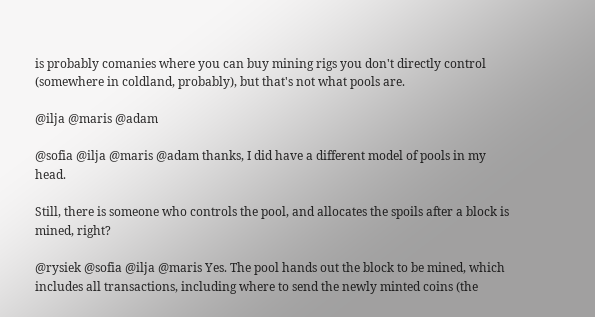is probably comanies where you can buy mining rigs you don't directly control (somewhere in coldland, probably), but that's not what pools are.

@ilja @maris @adam

@sofia @ilja @maris @adam thanks, I did have a different model of pools in my head.

Still, there is someone who controls the pool, and allocates the spoils after a block is mined, right?

@rysiek @sofia @ilja @maris Yes. The pool hands out the block to be mined, which includes all transactions, including where to send the newly minted coins (the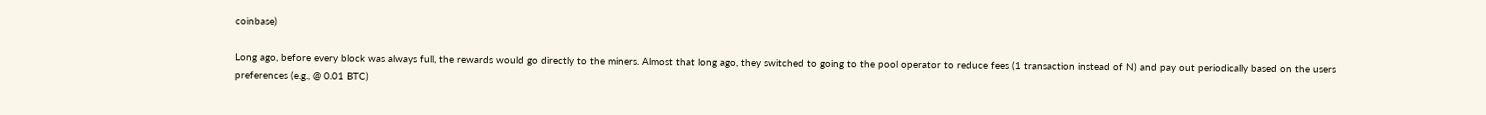coinbase)

Long ago, before every block was always full, the rewards would go directly to the miners. Almost that long ago, they switched to going to the pool operator to reduce fees (1 transaction instead of N) and pay out periodically based on the users preferences (e.g., @ 0.01 BTC)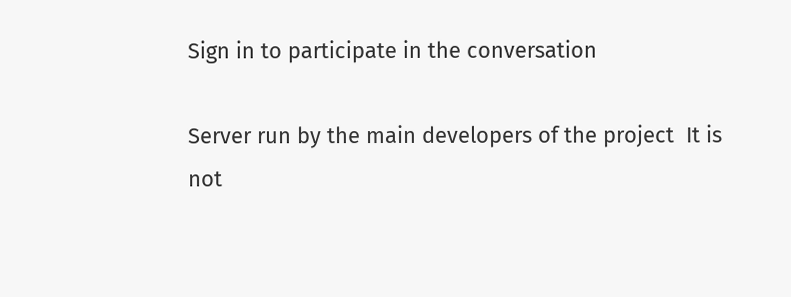Sign in to participate in the conversation

Server run by the main developers of the project  It is not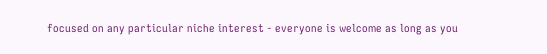focused on any particular niche interest - everyone is welcome as long as you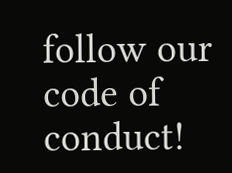follow our code of conduct!